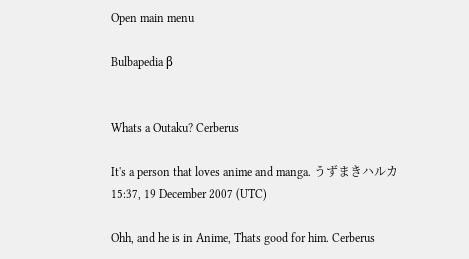Open main menu

Bulbapedia β


Whats a Outaku? Cerberus

It's a person that loves anime and manga. うずまきハルカ 15:37, 19 December 2007 (UTC)

Ohh, and he is in Anime, Thats good for him. Cerberus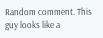Random comment. This guy looks like a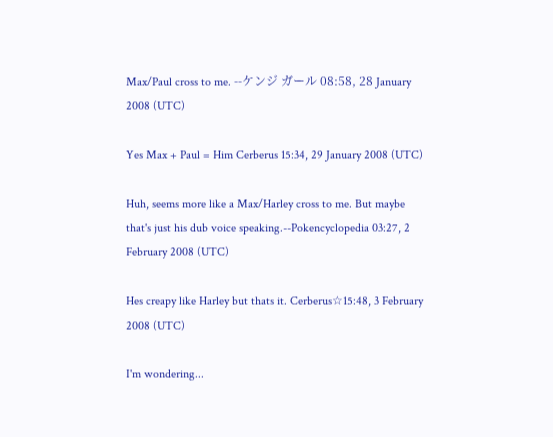Max/Paul cross to me. --ケンジ ガール 08:58, 28 January 2008 (UTC)

Yes Max + Paul = Him Cerberus 15:34, 29 January 2008 (UTC)

Huh, seems more like a Max/Harley cross to me. But maybe that's just his dub voice speaking.--Pokencyclopedia 03:27, 2 February 2008 (UTC)

Hes creapy like Harley but thats it. Cerberus☆15:48, 3 February 2008 (UTC)

I'm wondering...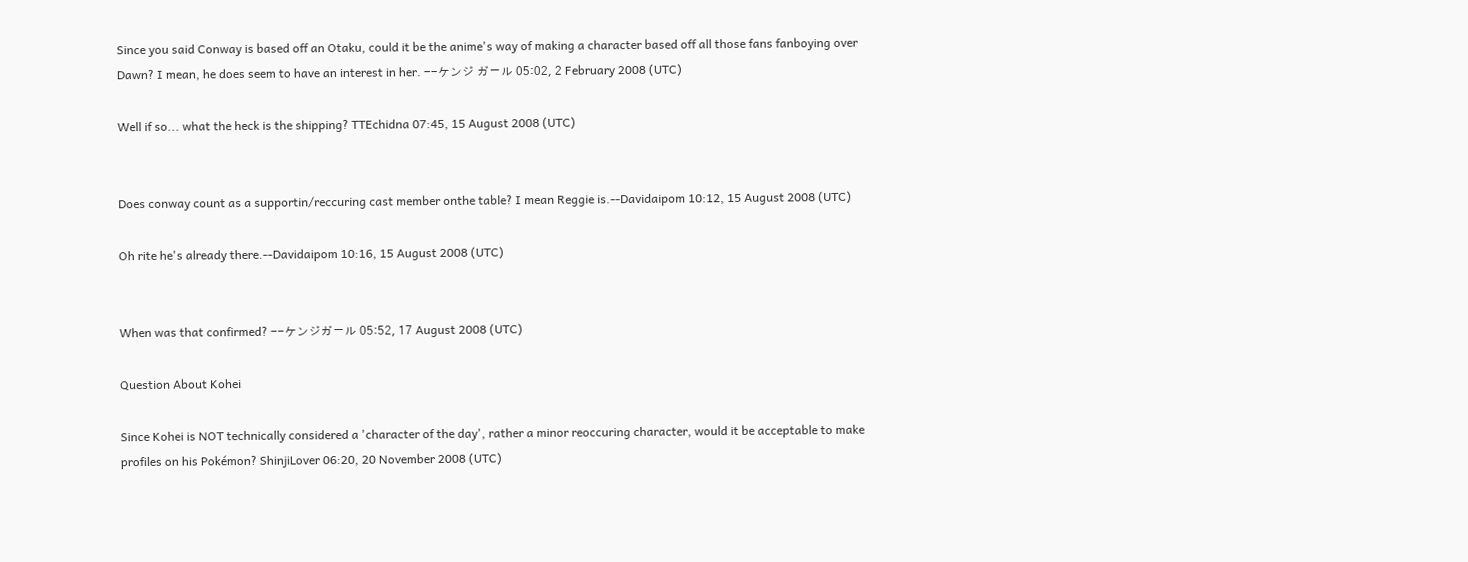Since you said Conway is based off an Otaku, could it be the anime's way of making a character based off all those fans fanboying over Dawn? I mean, he does seem to have an interest in her. --ケンジ ガール 05:02, 2 February 2008 (UTC)

Well if so... what the heck is the shipping? TTEchidna 07:45, 15 August 2008 (UTC)


Does conway count as a supportin/reccuring cast member onthe table? I mean Reggie is.--Davidaipom 10:12, 15 August 2008 (UTC)

Oh rite he's already there.--Davidaipom 10:16, 15 August 2008 (UTC)


When was that confirmed? --ケンジガール 05:52, 17 August 2008 (UTC)

Question About Kohei

Since Kohei is NOT technically considered a 'character of the day', rather a minor reoccuring character, would it be acceptable to make profiles on his Pokémon? ShinjiLover 06:20, 20 November 2008 (UTC)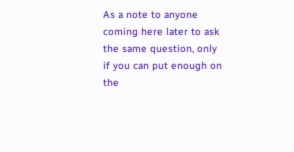As a note to anyone coming here later to ask the same question, only if you can put enough on the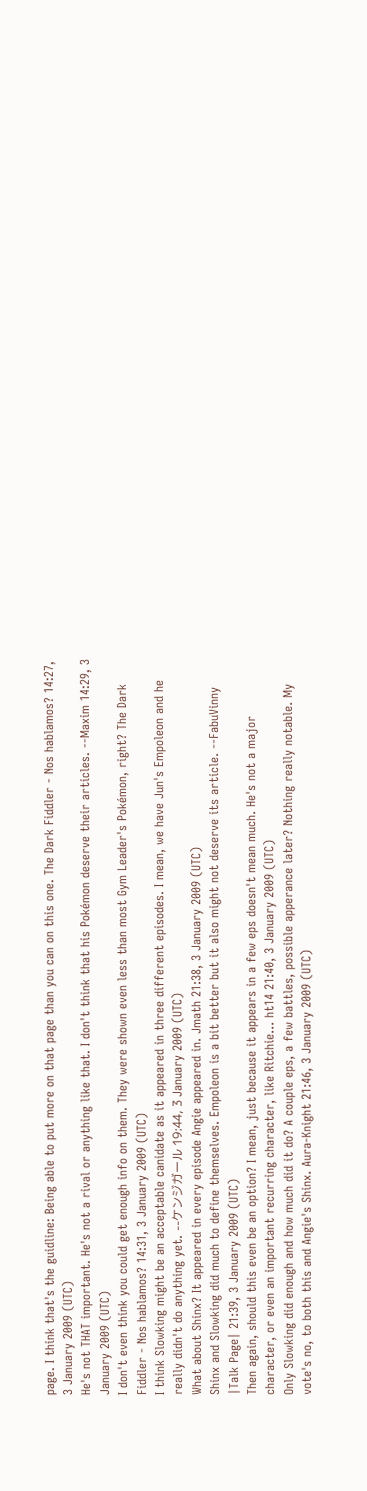page. I think that's the guidline: Being able to put more on that page than you can on this one. The Dark Fiddler - Nos hablamos? 14:27, 3 January 2009 (UTC)
He's not THAT important. He's not a rival or anything like that. I don't think that his Pokémon deserve their articles. --Maxim 14:29, 3 January 2009 (UTC)
I don't even think you could get enough info on them. They were shown even less than most Gym Leader's Pokémon, right? The Dark Fiddler - Nos hablamos? 14:31, 3 January 2009 (UTC)
I think Slowking might be an acceptable canidate as it appeared in three different episodes. I mean, we have Jun's Empoleon and he really didn't do anything yet. --ケンジガール 19:44, 3 January 2009 (UTC)
What about Shinx? It appeared in every episode Angie appeared in. Jmath 21:38, 3 January 2009 (UTC)
Shinx and Slowking did much to define themselves. Empoleon is a bit better but it also might not deserve its article. --FabuVinny |Talk Page| 21:39, 3 January 2009 (UTC)
Then again, should this even be an option? I mean, just because it appears in a few eps doesn't mean much. He's not a major character, or even an important recurring character, like Ritchie... ht14 21:40, 3 January 2009 (UTC)
Only Slowking did enough and how much did it do? A couple eps, a few battles, possible apperance later? Nothing really notable. My vote's no, to both this and Angie's Shinx. Aura-Knight 21:46, 3 January 2009 (UTC)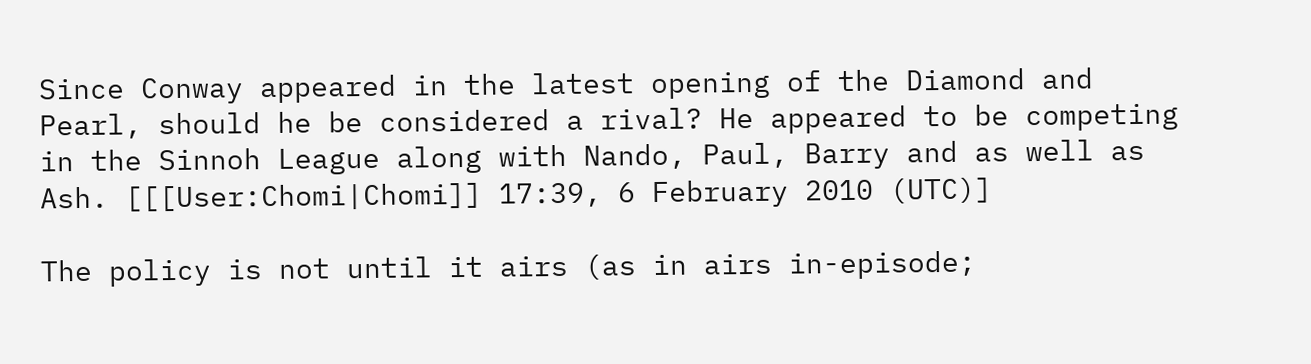Since Conway appeared in the latest opening of the Diamond and Pearl, should he be considered a rival? He appeared to be competing in the Sinnoh League along with Nando, Paul, Barry and as well as Ash. [[[User:Chomi|Chomi]] 17:39, 6 February 2010 (UTC)]

The policy is not until it airs (as in airs in-episode;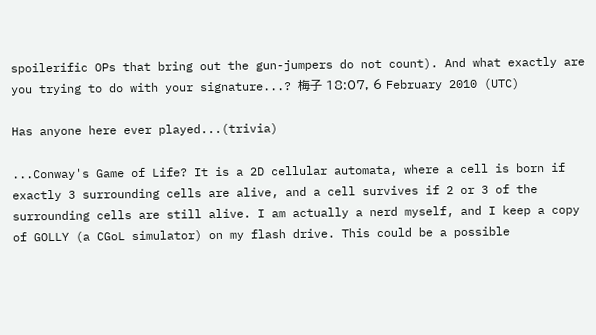spoilerific OPs that bring out the gun-jumpers do not count). And what exactly are you trying to do with your signature...? 梅子 18:07, 6 February 2010 (UTC)

Has anyone here ever played...(trivia)

...Conway's Game of Life? It is a 2D cellular automata, where a cell is born if exactly 3 surrounding cells are alive, and a cell survives if 2 or 3 of the surrounding cells are still alive. I am actually a nerd myself, and I keep a copy of GOLLY (a CGoL simulator) on my flash drive. This could be a possible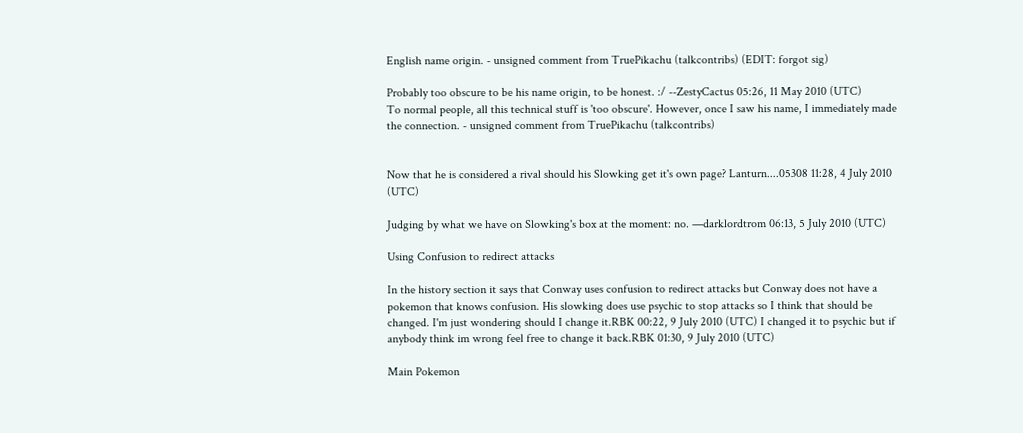English name origin. - unsigned comment from TruePikachu (talkcontribs) (EDIT: forgot sig)

Probably too obscure to be his name origin, to be honest. :/ --ZestyCactus 05:26, 11 May 2010 (UTC)
To normal people, all this technical stuff is 'too obscure'. However, once I saw his name, I immediately made the connection. - unsigned comment from TruePikachu (talkcontribs)


Now that he is considered a rival should his Slowking get it's own page? Lanturn....05308 11:28, 4 July 2010 (UTC)

Judging by what we have on Slowking's box at the moment: no. —darklordtrom 06:13, 5 July 2010 (UTC)

Using Confusion to redirect attacks

In the history section it says that Conway uses confusion to redirect attacks but Conway does not have a pokemon that knows confusion. His slowking does use psychic to stop attacks so I think that should be changed. I'm just wondering should I change it.RBK 00:22, 9 July 2010 (UTC) I changed it to psychic but if anybody think im wrong feel free to change it back.RBK 01:30, 9 July 2010 (UTC)

Main Pokemon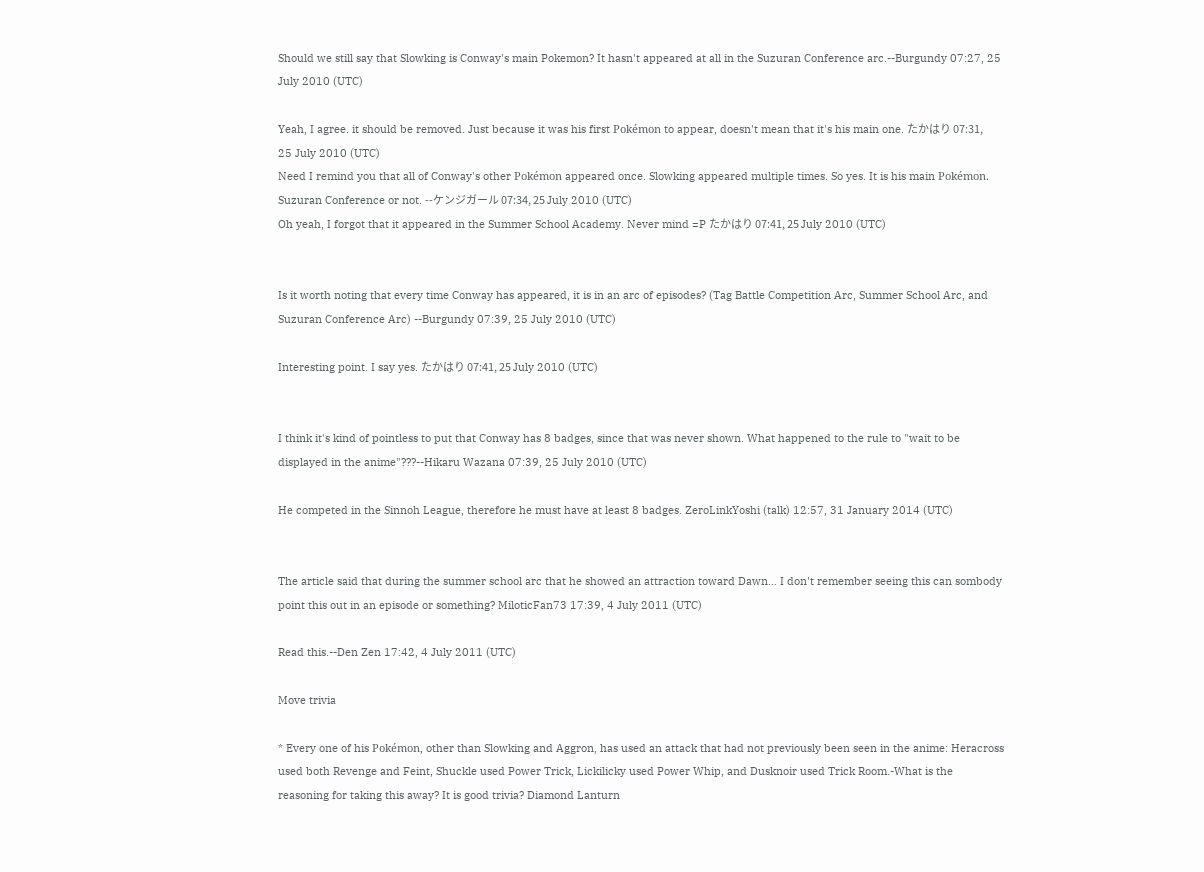Should we still say that Slowking is Conway's main Pokemon? It hasn't appeared at all in the Suzuran Conference arc.--Burgundy 07:27, 25 July 2010 (UTC)

Yeah, I agree. it should be removed. Just because it was his first Pokémon to appear, doesn't mean that it's his main one. たかはり 07:31, 25 July 2010 (UTC)
Need I remind you that all of Conway's other Pokémon appeared once. Slowking appeared multiple times. So yes. It is his main Pokémon. Suzuran Conference or not. --ケンジガール 07:34, 25 July 2010 (UTC)
Oh yeah, I forgot that it appeared in the Summer School Academy. Never mind =P たかはり 07:41, 25 July 2010 (UTC)


Is it worth noting that every time Conway has appeared, it is in an arc of episodes? (Tag Battle Competition Arc, Summer School Arc, and Suzuran Conference Arc) --Burgundy 07:39, 25 July 2010 (UTC)

Interesting point. I say yes. たかはり 07:41, 25 July 2010 (UTC)


I think it's kind of pointless to put that Conway has 8 badges, since that was never shown. What happened to the rule to "wait to be displayed in the anime"???--Hikaru Wazana 07:39, 25 July 2010 (UTC)

He competed in the Sinnoh League, therefore he must have at least 8 badges. ZeroLinkYoshi (talk) 12:57, 31 January 2014 (UTC)


The article said that during the summer school arc that he showed an attraction toward Dawn... I don't remember seeing this can sombody point this out in an episode or something? MiloticFan73 17:39, 4 July 2011 (UTC)

Read this.--Den Zen 17:42, 4 July 2011 (UTC)

Move trivia

* Every one of his Pokémon, other than Slowking and Aggron, has used an attack that had not previously been seen in the anime: Heracross used both Revenge and Feint, Shuckle used Power Trick, Lickilicky used Power Whip, and Dusknoir used Trick Room.-What is the reasoning for taking this away? It is good trivia? Diamond Lanturn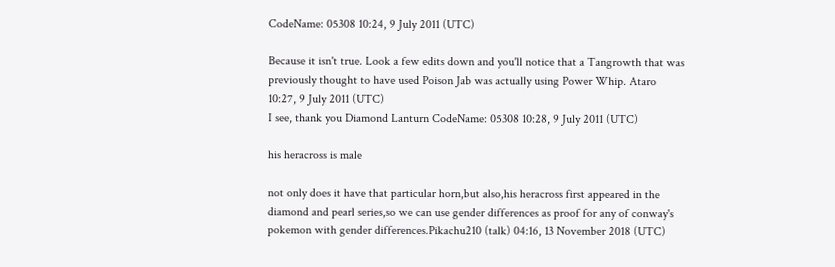CodeName: 05308 10:24, 9 July 2011 (UTC)

Because it isn't true. Look a few edits down and you'll notice that a Tangrowth that was previously thought to have used Poison Jab was actually using Power Whip. Ataro 10:27, 9 July 2011 (UTC)
I see, thank you Diamond Lanturn CodeName: 05308 10:28, 9 July 2011 (UTC)

his heracross is male

not only does it have that particular horn,but also,his heracross first appeared in the diamond and pearl series,so we can use gender differences as proof for any of conway's pokemon with gender differences.Pikachu210 (talk) 04:16, 13 November 2018 (UTC)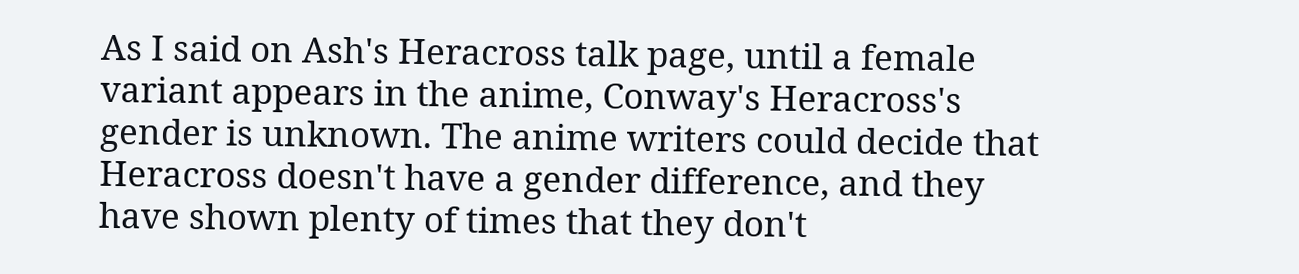As I said on Ash's Heracross talk page, until a female variant appears in the anime, Conway's Heracross's gender is unknown. The anime writers could decide that Heracross doesn't have a gender difference, and they have shown plenty of times that they don't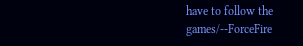have to follow the games/--ForceFire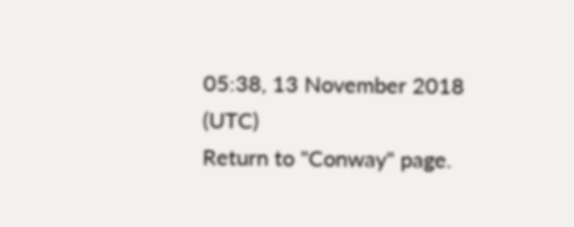05:38, 13 November 2018 (UTC)
Return to "Conway" page.